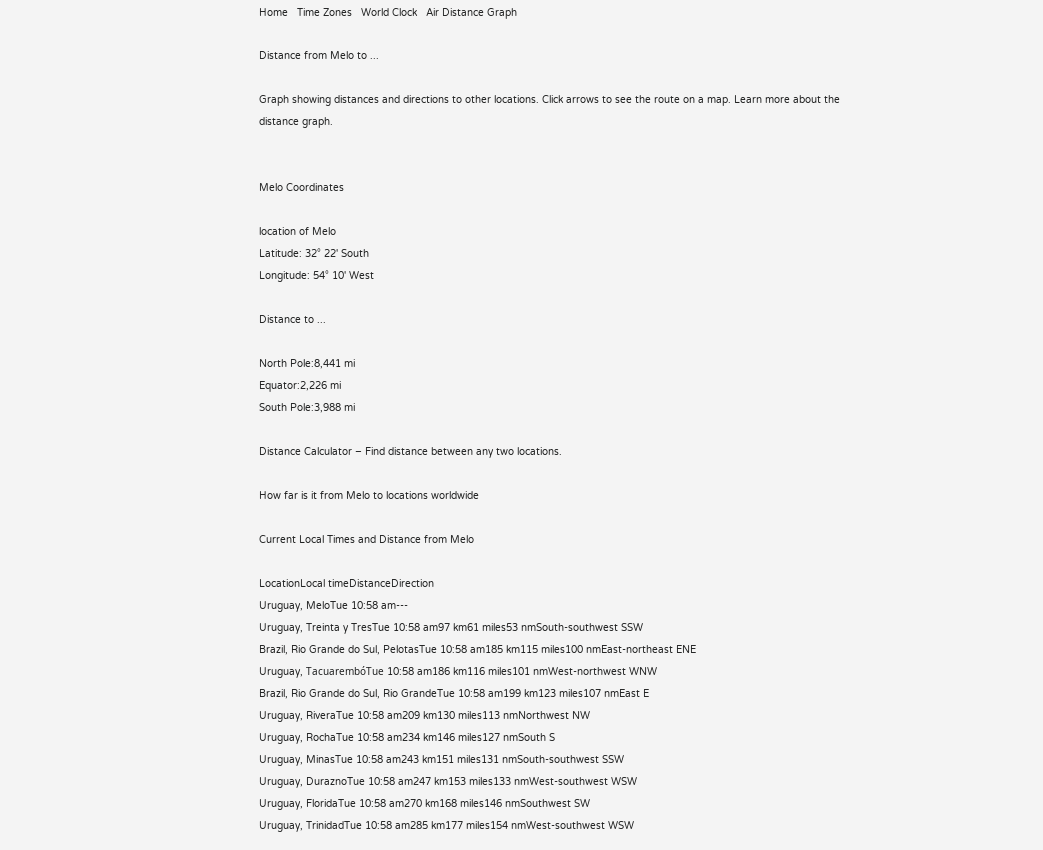Home   Time Zones   World Clock   Air Distance Graph

Distance from Melo to ...

Graph showing distances and directions to other locations. Click arrows to see the route on a map. Learn more about the distance graph.


Melo Coordinates

location of Melo
Latitude: 32° 22' South
Longitude: 54° 10' West

Distance to ...

North Pole:8,441 mi
Equator:2,226 mi
South Pole:3,988 mi

Distance Calculator – Find distance between any two locations.

How far is it from Melo to locations worldwide

Current Local Times and Distance from Melo

LocationLocal timeDistanceDirection
Uruguay, MeloTue 10:58 am---
Uruguay, Treinta y TresTue 10:58 am97 km61 miles53 nmSouth-southwest SSW
Brazil, Rio Grande do Sul, PelotasTue 10:58 am185 km115 miles100 nmEast-northeast ENE
Uruguay, TacuarembóTue 10:58 am186 km116 miles101 nmWest-northwest WNW
Brazil, Rio Grande do Sul, Rio GrandeTue 10:58 am199 km123 miles107 nmEast E
Uruguay, RiveraTue 10:58 am209 km130 miles113 nmNorthwest NW
Uruguay, RochaTue 10:58 am234 km146 miles127 nmSouth S
Uruguay, MinasTue 10:58 am243 km151 miles131 nmSouth-southwest SSW
Uruguay, DuraznoTue 10:58 am247 km153 miles133 nmWest-southwest WSW
Uruguay, FloridaTue 10:58 am270 km168 miles146 nmSouthwest SW
Uruguay, TrinidadTue 10:58 am285 km177 miles154 nmWest-southwest WSW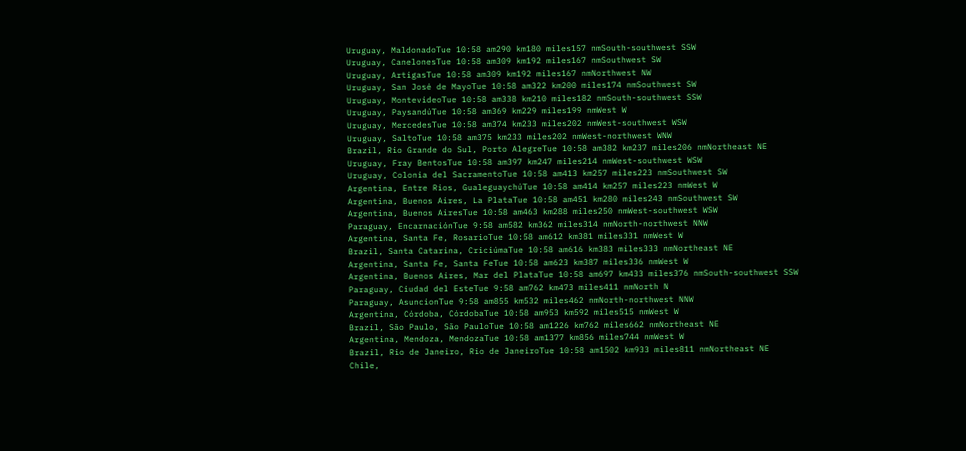Uruguay, MaldonadoTue 10:58 am290 km180 miles157 nmSouth-southwest SSW
Uruguay, CanelonesTue 10:58 am309 km192 miles167 nmSouthwest SW
Uruguay, ArtigasTue 10:58 am309 km192 miles167 nmNorthwest NW
Uruguay, San José de MayoTue 10:58 am322 km200 miles174 nmSouthwest SW
Uruguay, MontevideoTue 10:58 am338 km210 miles182 nmSouth-southwest SSW
Uruguay, PaysandúTue 10:58 am369 km229 miles199 nmWest W
Uruguay, MercedesTue 10:58 am374 km233 miles202 nmWest-southwest WSW
Uruguay, SaltoTue 10:58 am375 km233 miles202 nmWest-northwest WNW
Brazil, Rio Grande do Sul, Porto AlegreTue 10:58 am382 km237 miles206 nmNortheast NE
Uruguay, Fray BentosTue 10:58 am397 km247 miles214 nmWest-southwest WSW
Uruguay, Colonia del SacramentoTue 10:58 am413 km257 miles223 nmSouthwest SW
Argentina, Entre Rios, GualeguaychúTue 10:58 am414 km257 miles223 nmWest W
Argentina, Buenos Aires, La PlataTue 10:58 am451 km280 miles243 nmSouthwest SW
Argentina, Buenos AiresTue 10:58 am463 km288 miles250 nmWest-southwest WSW
Paraguay, EncarnaciónTue 9:58 am582 km362 miles314 nmNorth-northwest NNW
Argentina, Santa Fe, RosarioTue 10:58 am612 km381 miles331 nmWest W
Brazil, Santa Catarina, CriciúmaTue 10:58 am616 km383 miles333 nmNortheast NE
Argentina, Santa Fe, Santa FeTue 10:58 am623 km387 miles336 nmWest W
Argentina, Buenos Aires, Mar del PlataTue 10:58 am697 km433 miles376 nmSouth-southwest SSW
Paraguay, Ciudad del EsteTue 9:58 am762 km473 miles411 nmNorth N
Paraguay, AsuncionTue 9:58 am855 km532 miles462 nmNorth-northwest NNW
Argentina, Córdoba, CórdobaTue 10:58 am953 km592 miles515 nmWest W
Brazil, São Paulo, São PauloTue 10:58 am1226 km762 miles662 nmNortheast NE
Argentina, Mendoza, MendozaTue 10:58 am1377 km856 miles744 nmWest W
Brazil, Rio de Janeiro, Rio de JaneiroTue 10:58 am1502 km933 miles811 nmNortheast NE
Chile,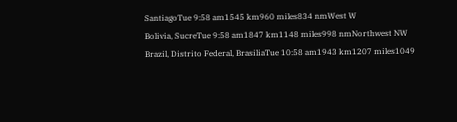SantiagoTue 9:58 am1545 km960 miles834 nmWest W
Bolivia, SucreTue 9:58 am1847 km1148 miles998 nmNorthwest NW
Brazil, Distrito Federal, BrasiliaTue 10:58 am1943 km1207 miles1049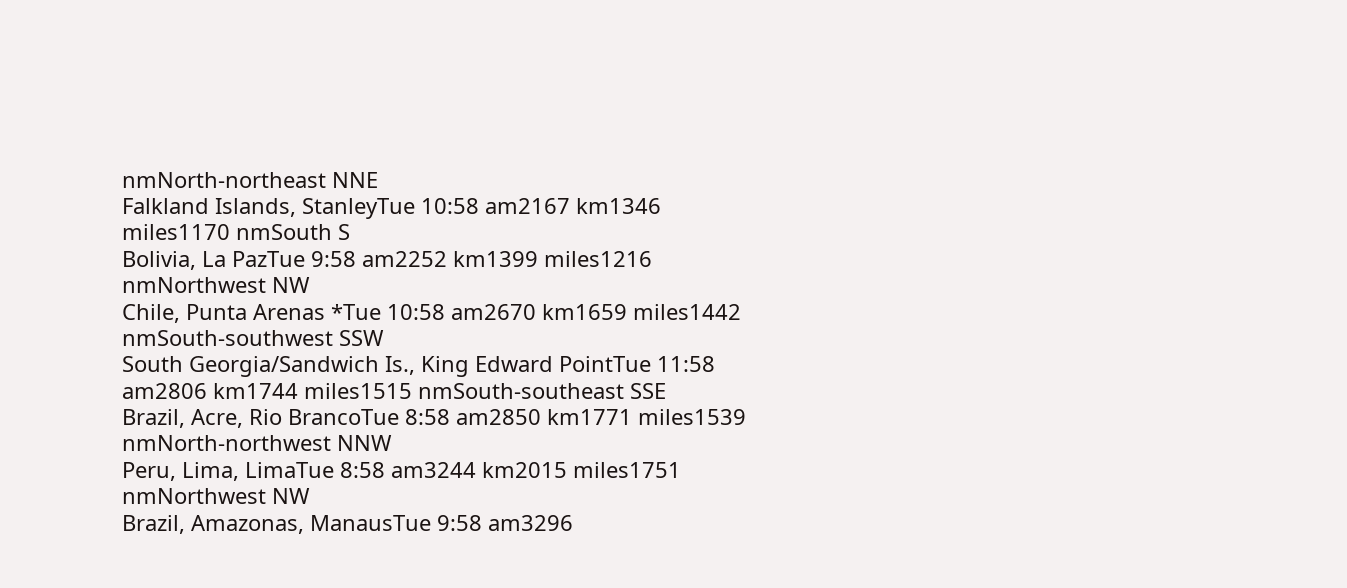nmNorth-northeast NNE
Falkland Islands, StanleyTue 10:58 am2167 km1346 miles1170 nmSouth S
Bolivia, La PazTue 9:58 am2252 km1399 miles1216 nmNorthwest NW
Chile, Punta Arenas *Tue 10:58 am2670 km1659 miles1442 nmSouth-southwest SSW
South Georgia/Sandwich Is., King Edward PointTue 11:58 am2806 km1744 miles1515 nmSouth-southeast SSE
Brazil, Acre, Rio BrancoTue 8:58 am2850 km1771 miles1539 nmNorth-northwest NNW
Peru, Lima, LimaTue 8:58 am3244 km2015 miles1751 nmNorthwest NW
Brazil, Amazonas, ManausTue 9:58 am3296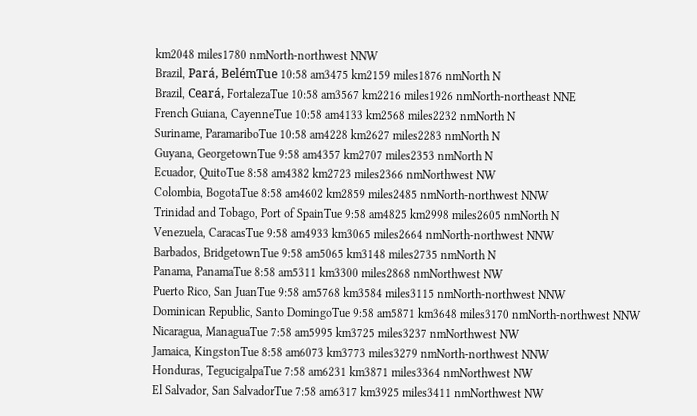km2048 miles1780 nmNorth-northwest NNW
Brazil, Pará, BelémTue 10:58 am3475 km2159 miles1876 nmNorth N
Brazil, Ceará, FortalezaTue 10:58 am3567 km2216 miles1926 nmNorth-northeast NNE
French Guiana, CayenneTue 10:58 am4133 km2568 miles2232 nmNorth N
Suriname, ParamariboTue 10:58 am4228 km2627 miles2283 nmNorth N
Guyana, GeorgetownTue 9:58 am4357 km2707 miles2353 nmNorth N
Ecuador, QuitoTue 8:58 am4382 km2723 miles2366 nmNorthwest NW
Colombia, BogotaTue 8:58 am4602 km2859 miles2485 nmNorth-northwest NNW
Trinidad and Tobago, Port of SpainTue 9:58 am4825 km2998 miles2605 nmNorth N
Venezuela, CaracasTue 9:58 am4933 km3065 miles2664 nmNorth-northwest NNW
Barbados, BridgetownTue 9:58 am5065 km3148 miles2735 nmNorth N
Panama, PanamaTue 8:58 am5311 km3300 miles2868 nmNorthwest NW
Puerto Rico, San JuanTue 9:58 am5768 km3584 miles3115 nmNorth-northwest NNW
Dominican Republic, Santo DomingoTue 9:58 am5871 km3648 miles3170 nmNorth-northwest NNW
Nicaragua, ManaguaTue 7:58 am5995 km3725 miles3237 nmNorthwest NW
Jamaica, KingstonTue 8:58 am6073 km3773 miles3279 nmNorth-northwest NNW
Honduras, TegucigalpaTue 7:58 am6231 km3871 miles3364 nmNorthwest NW
El Salvador, San SalvadorTue 7:58 am6317 km3925 miles3411 nmNorthwest NW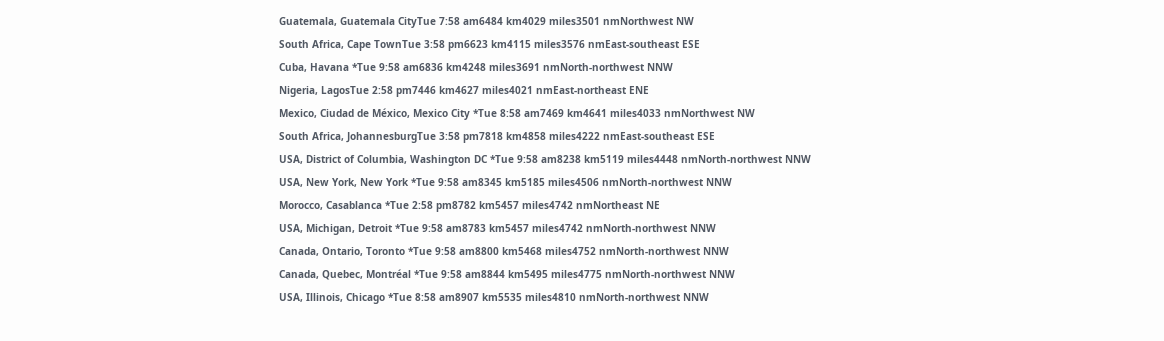Guatemala, Guatemala CityTue 7:58 am6484 km4029 miles3501 nmNorthwest NW
South Africa, Cape TownTue 3:58 pm6623 km4115 miles3576 nmEast-southeast ESE
Cuba, Havana *Tue 9:58 am6836 km4248 miles3691 nmNorth-northwest NNW
Nigeria, LagosTue 2:58 pm7446 km4627 miles4021 nmEast-northeast ENE
Mexico, Ciudad de México, Mexico City *Tue 8:58 am7469 km4641 miles4033 nmNorthwest NW
South Africa, JohannesburgTue 3:58 pm7818 km4858 miles4222 nmEast-southeast ESE
USA, District of Columbia, Washington DC *Tue 9:58 am8238 km5119 miles4448 nmNorth-northwest NNW
USA, New York, New York *Tue 9:58 am8345 km5185 miles4506 nmNorth-northwest NNW
Morocco, Casablanca *Tue 2:58 pm8782 km5457 miles4742 nmNortheast NE
USA, Michigan, Detroit *Tue 9:58 am8783 km5457 miles4742 nmNorth-northwest NNW
Canada, Ontario, Toronto *Tue 9:58 am8800 km5468 miles4752 nmNorth-northwest NNW
Canada, Quebec, Montréal *Tue 9:58 am8844 km5495 miles4775 nmNorth-northwest NNW
USA, Illinois, Chicago *Tue 8:58 am8907 km5535 miles4810 nmNorth-northwest NNW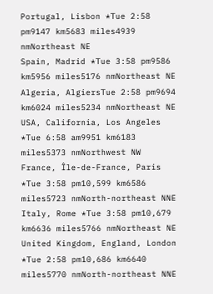Portugal, Lisbon *Tue 2:58 pm9147 km5683 miles4939 nmNortheast NE
Spain, Madrid *Tue 3:58 pm9586 km5956 miles5176 nmNortheast NE
Algeria, AlgiersTue 2:58 pm9694 km6024 miles5234 nmNortheast NE
USA, California, Los Angeles *Tue 6:58 am9951 km6183 miles5373 nmNorthwest NW
France, Île-de-France, Paris *Tue 3:58 pm10,599 km6586 miles5723 nmNorth-northeast NNE
Italy, Rome *Tue 3:58 pm10,679 km6636 miles5766 nmNortheast NE
United Kingdom, England, London *Tue 2:58 pm10,686 km6640 miles5770 nmNorth-northeast NNE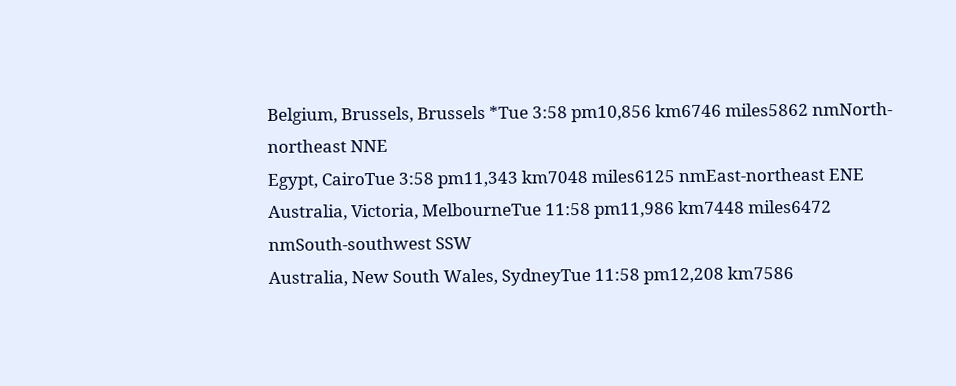Belgium, Brussels, Brussels *Tue 3:58 pm10,856 km6746 miles5862 nmNorth-northeast NNE
Egypt, CairoTue 3:58 pm11,343 km7048 miles6125 nmEast-northeast ENE
Australia, Victoria, MelbourneTue 11:58 pm11,986 km7448 miles6472 nmSouth-southwest SSW
Australia, New South Wales, SydneyTue 11:58 pm12,208 km7586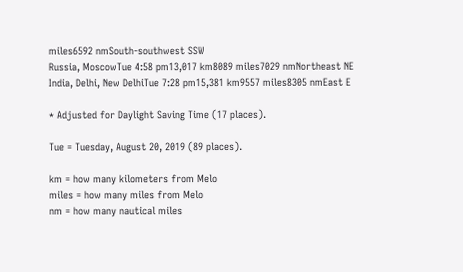miles6592 nmSouth-southwest SSW
Russia, MoscowTue 4:58 pm13,017 km8089 miles7029 nmNortheast NE
India, Delhi, New DelhiTue 7:28 pm15,381 km9557 miles8305 nmEast E

* Adjusted for Daylight Saving Time (17 places).

Tue = Tuesday, August 20, 2019 (89 places).

km = how many kilometers from Melo
miles = how many miles from Melo
nm = how many nautical miles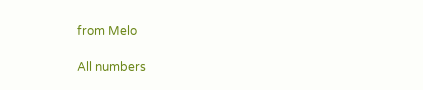from Melo

All numbers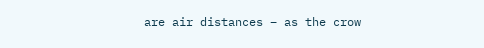are air distances – as the crow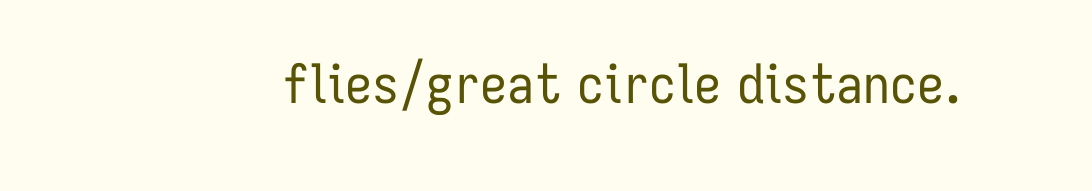flies/great circle distance.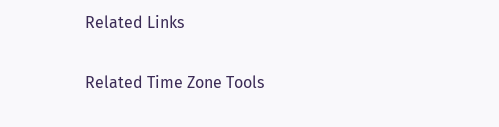Related Links

Related Time Zone Tools